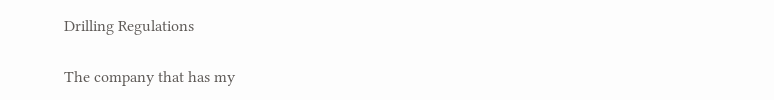Drilling Regulations

The company that has my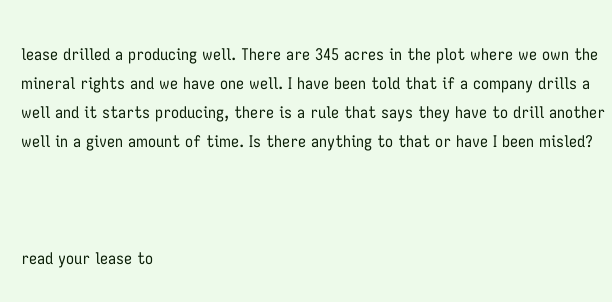lease drilled a producing well. There are 345 acres in the plot where we own the mineral rights and we have one well. I have been told that if a company drills a well and it starts producing, there is a rule that says they have to drill another well in a given amount of time. Is there anything to that or have I been misled?



read your lease to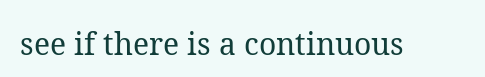see if there is a continuous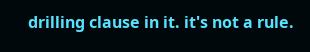drilling clause in it. it's not a rule.